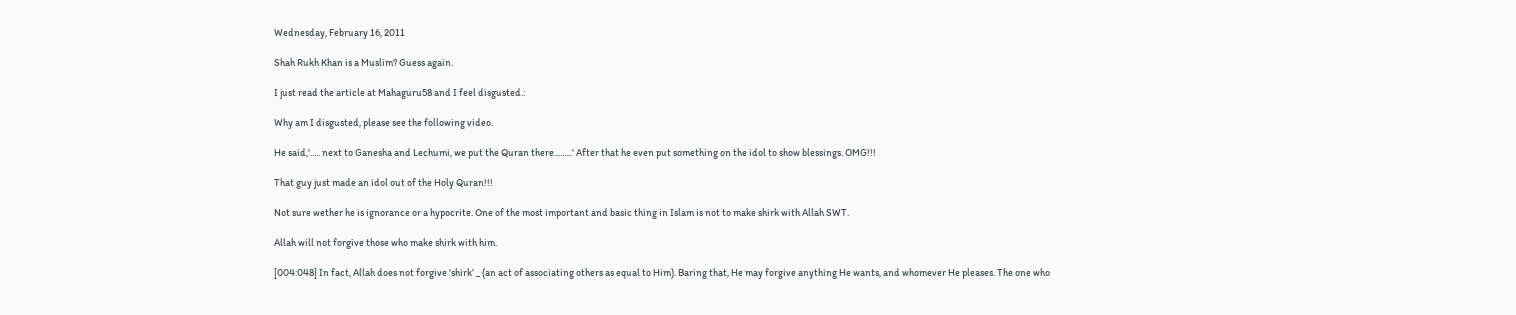Wednesday, February 16, 2011

Shah Rukh Khan is a Muslim? Guess again.

I just read the article at Mahaguru58 and I feel disgusted.:

Why am I disgusted, please see the following video.

He said,'..... next to Ganesha and Lechumi, we put the Quran there.........' After that he even put something on the idol to show blessings. OMG!!!

That guy just made an idol out of the Holy Quran!!!

Not sure wether he is ignorance or a hypocrite. One of the most important and basic thing in Islam is not to make shirk with Allah SWT.

Allah will not forgive those who make shirk with him.

[004:048] In fact, Allah does not forgive 'shirk’ _ (an act of associating others as equal to Him). Baring that, He may forgive anything He wants, and whomever He pleases. The one who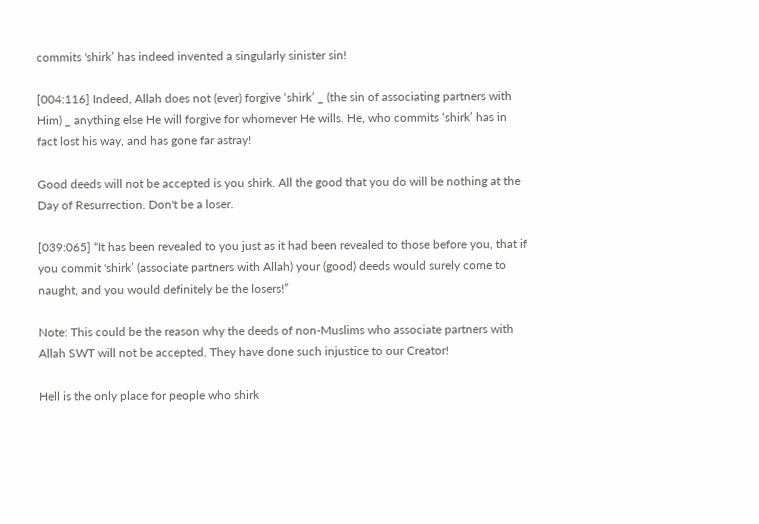commits 'shirk’ has indeed invented a singularly sinister sin!

[004:116] Indeed, Allah does not (ever) forgive ‘shirk’ _ (the sin of associating partners with Him) _ anything else He will forgive for whomever He wills. He, who commits ‘shirk’ has in fact lost his way, and has gone far astray!

Good deeds will not be accepted is you shirk. All the good that you do will be nothing at the Day of Resurrection. Don't be a loser.

[039:065] “It has been revealed to you just as it had been revealed to those before you, that if you commit 'shirk’ (associate partners with Allah) your (good) deeds would surely come to naught, and you would definitely be the losers!”

Note: This could be the reason why the deeds of non-Muslims who associate partners with Allah SWT will not be accepted. They have done such injustice to our Creator!

Hell is the only place for people who shirk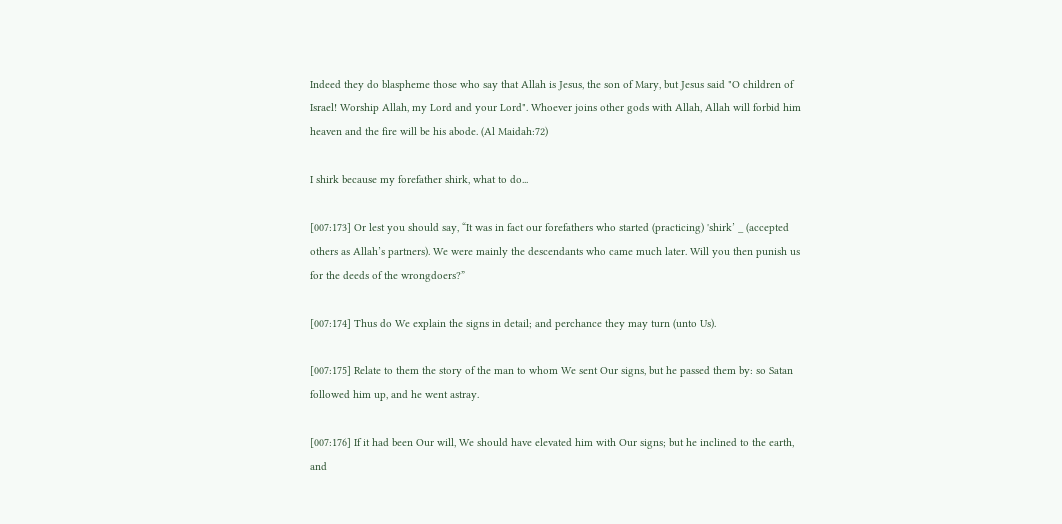Indeed they do blaspheme those who say that Allah is Jesus, the son of Mary, but Jesus said "O children of Israel! Worship Allah, my Lord and your Lord". Whoever joins other gods with Allah, Allah will forbid him heaven and the fire will be his abode. (Al Maidah:72)

I shirk because my forefather shirk, what to do...

[007:173] Or lest you should say, “It was in fact our forefathers who started (practicing) 'shirk’ _ (accepted others as Allah’s partners). We were mainly the descendants who came much later. Will you then punish us for the deeds of the wrongdoers?”

[007:174] Thus do We explain the signs in detail; and perchance they may turn (unto Us).

[007:175] Relate to them the story of the man to whom We sent Our signs, but he passed them by: so Satan followed him up, and he went astray.

[007:176] If it had been Our will, We should have elevated him with Our signs; but he inclined to the earth, and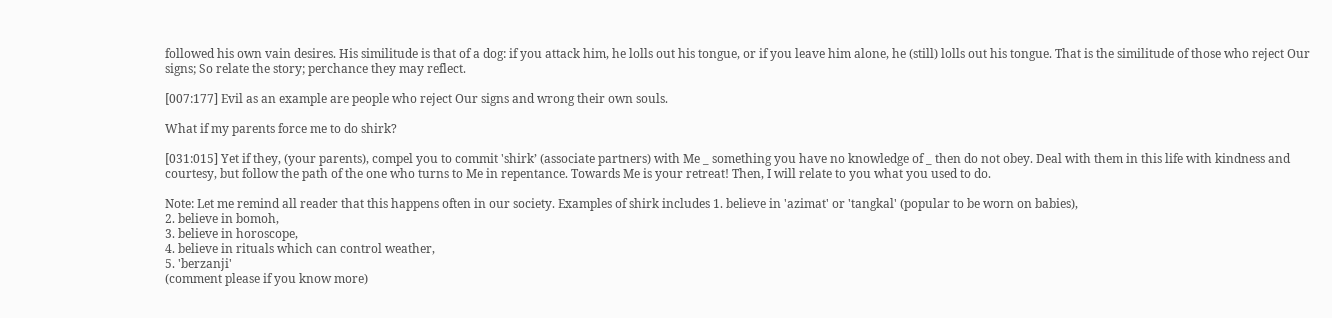followed his own vain desires. His similitude is that of a dog: if you attack him, he lolls out his tongue, or if you leave him alone, he (still) lolls out his tongue. That is the similitude of those who reject Our signs; So relate the story; perchance they may reflect.

[007:177] Evil as an example are people who reject Our signs and wrong their own souls.

What if my parents force me to do shirk?

[031:015] Yet if they, (your parents), compel you to commit 'shirk’ (associate partners) with Me _ something you have no knowledge of _ then do not obey. Deal with them in this life with kindness and courtesy, but follow the path of the one who turns to Me in repentance. Towards Me is your retreat! Then, I will relate to you what you used to do.

Note: Let me remind all reader that this happens often in our society. Examples of shirk includes 1. believe in 'azimat' or 'tangkal' (popular to be worn on babies),
2. believe in bomoh,
3. believe in horoscope,
4. believe in rituals which can control weather,
5. 'berzanji'
(comment please if you know more)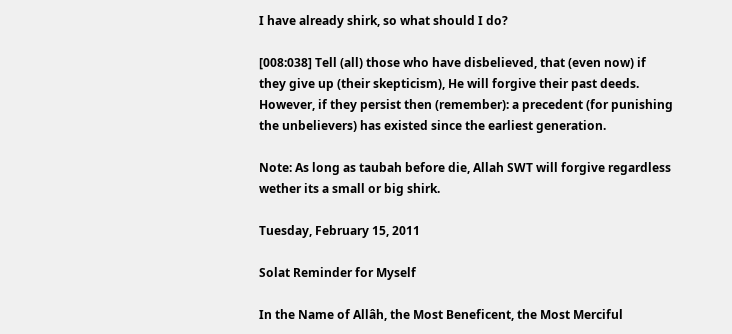I have already shirk, so what should I do?

[008:038] Tell (all) those who have disbelieved, that (even now) if they give up (their skepticism), He will forgive their past deeds. However, if they persist then (remember): a precedent (for punishing the unbelievers) has existed since the earliest generation.

Note: As long as taubah before die, Allah SWT will forgive regardless wether its a small or big shirk.

Tuesday, February 15, 2011

Solat Reminder for Myself

In the Name of Allâh, the Most Beneficent, the Most Merciful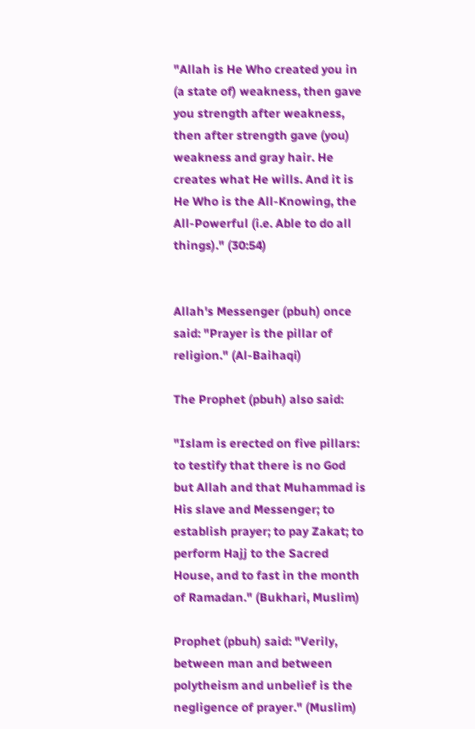"Allah is He Who created you in (a state of) weakness, then gave you strength after weakness, then after strength gave (you) weakness and gray hair. He creates what He wills. And it is He Who is the All-Knowing, the All-Powerful (i.e. Able to do all things)." (30:54)


Allah's Messenger (pbuh) once said: "Prayer is the pillar of religion." (Al-Baihaqi)

The Prophet (pbuh) also said:

"Islam is erected on five pillars: to testify that there is no God but Allah and that Muhammad is His slave and Messenger; to establish prayer; to pay Zakat; to perform Hajj to the Sacred House, and to fast in the month of Ramadan." (Bukhari, Muslim)

Prophet (pbuh) said: "Verily, between man and between polytheism and unbelief is the negligence of prayer." (Muslim)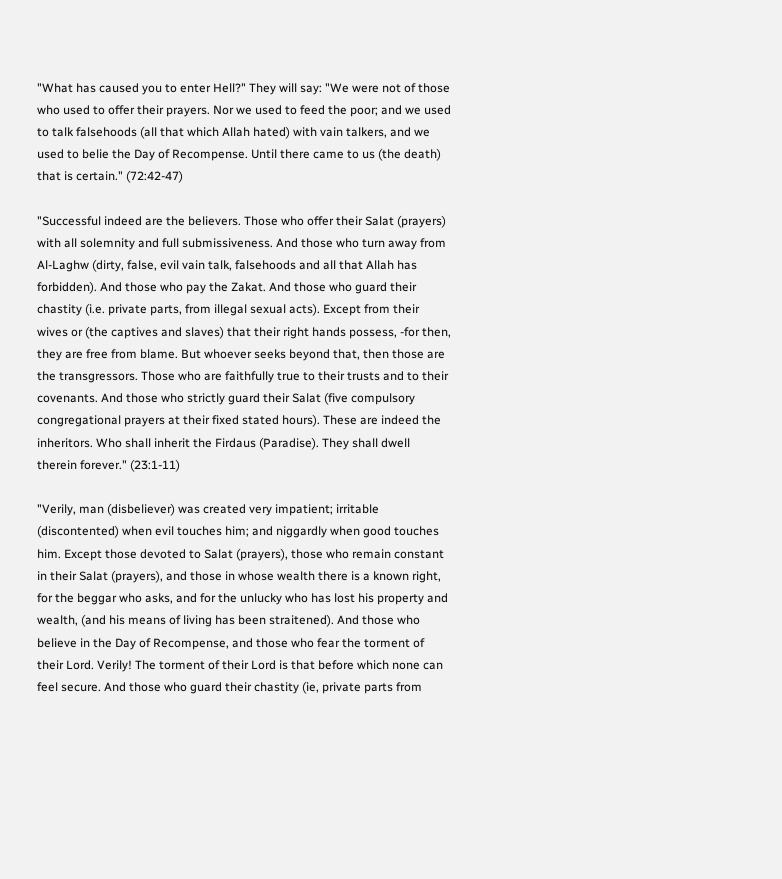"What has caused you to enter Hell?" They will say: "We were not of those who used to offer their prayers. Nor we used to feed the poor; and we used to talk falsehoods (all that which Allah hated) with vain talkers, and we used to belie the Day of Recompense. Until there came to us (the death) that is certain." (72:42-47)

"Successful indeed are the believers. Those who offer their Salat (prayers) with all solemnity and full submissiveness. And those who turn away from Al-Laghw (dirty, false, evil vain talk, falsehoods and all that Allah has forbidden). And those who pay the Zakat. And those who guard their chastity (i.e. private parts, from illegal sexual acts). Except from their wives or (the captives and slaves) that their right hands possess, -for then, they are free from blame. But whoever seeks beyond that, then those are the transgressors. Those who are faithfully true to their trusts and to their covenants. And those who strictly guard their Salat (five compulsory congregational prayers at their fixed stated hours). These are indeed the inheritors. Who shall inherit the Firdaus (Paradise). They shall dwell therein forever." (23:1-11)

"Verily, man (disbeliever) was created very impatient; irritable (discontented) when evil touches him; and niggardly when good touches him. Except those devoted to Salat (prayers), those who remain constant in their Salat (prayers), and those in whose wealth there is a known right, for the beggar who asks, and for the unlucky who has lost his property and wealth, (and his means of living has been straitened). And those who believe in the Day of Recompense, and those who fear the torment of their Lord. Verily! The torment of their Lord is that before which none can feel secure. And those who guard their chastity (ie, private parts from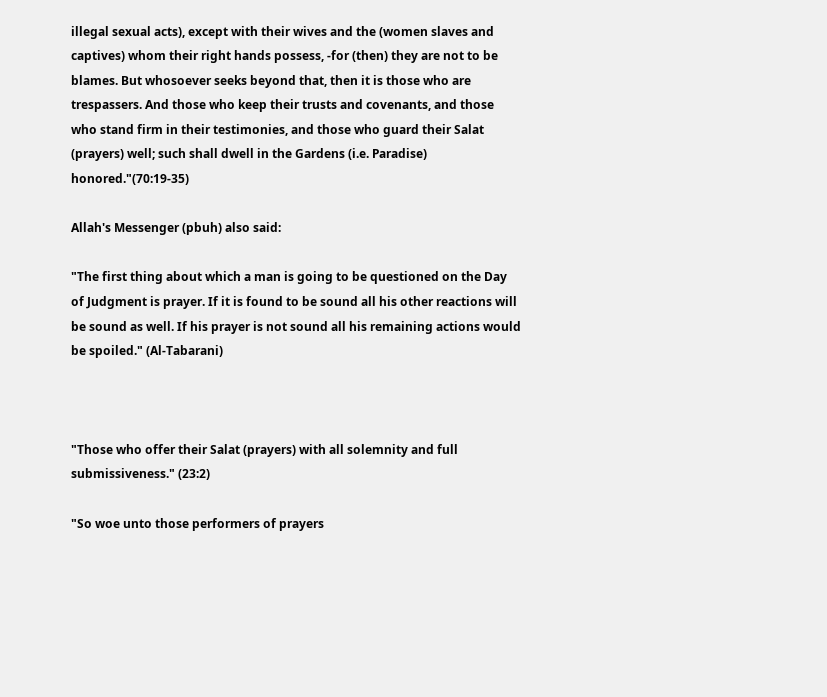illegal sexual acts), except with their wives and the (women slaves and captives) whom their right hands possess, -for (then) they are not to be blames. But whosoever seeks beyond that, then it is those who are trespassers. And those who keep their trusts and covenants, and those who stand firm in their testimonies, and those who guard their Salat (prayers) well; such shall dwell in the Gardens (i.e. Paradise) honored."(70:19-35)

Allah's Messenger (pbuh) also said:

"The first thing about which a man is going to be questioned on the Day of Judgment is prayer. If it is found to be sound all his other reactions will be sound as well. If his prayer is not sound all his remaining actions would be spoiled." (Al-Tabarani)



"Those who offer their Salat (prayers) with all solemnity and full submissiveness." (23:2)

"So woe unto those performers of prayers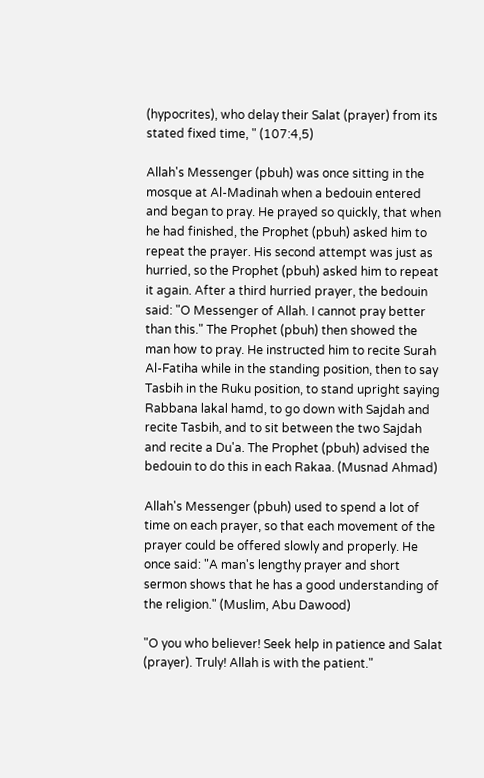(hypocrites), who delay their Salat (prayer) from its stated fixed time, " (107:4,5)

Allah's Messenger (pbuh) was once sitting in the mosque at Al-Madinah when a bedouin entered and began to pray. He prayed so quickly, that when he had finished, the Prophet (pbuh) asked him to repeat the prayer. His second attempt was just as hurried, so the Prophet (pbuh) asked him to repeat it again. After a third hurried prayer, the bedouin said: "O Messenger of Allah. I cannot pray better than this." The Prophet (pbuh) then showed the man how to pray. He instructed him to recite Surah Al-Fatiha while in the standing position, then to say Tasbih in the Ruku position, to stand upright saying Rabbana lakal hamd, to go down with Sajdah and recite Tasbih, and to sit between the two Sajdah and recite a Du'a. The Prophet (pbuh) advised the bedouin to do this in each Rakaa. (Musnad Ahmad)

Allah's Messenger (pbuh) used to spend a lot of time on each prayer, so that each movement of the prayer could be offered slowly and properly. He once said: "A man's lengthy prayer and short sermon shows that he has a good understanding of the religion." (Muslim, Abu Dawood)

"O you who believer! Seek help in patience and Salat (prayer). Truly! Allah is with the patient."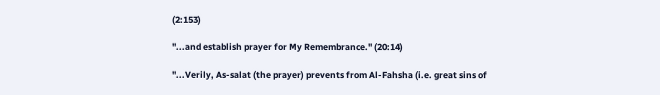(2:153)

"...and establish prayer for My Remembrance." (20:14)

"...Verily, As-salat (the prayer) prevents from Al-Fahsha (i.e. great sins of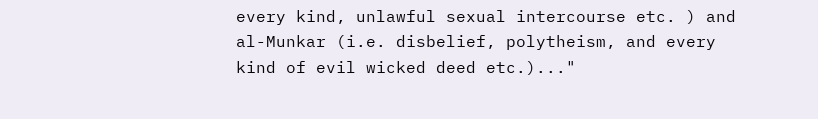every kind, unlawful sexual intercourse etc. ) and al-Munkar (i.e. disbelief, polytheism, and every kind of evil wicked deed etc.)..."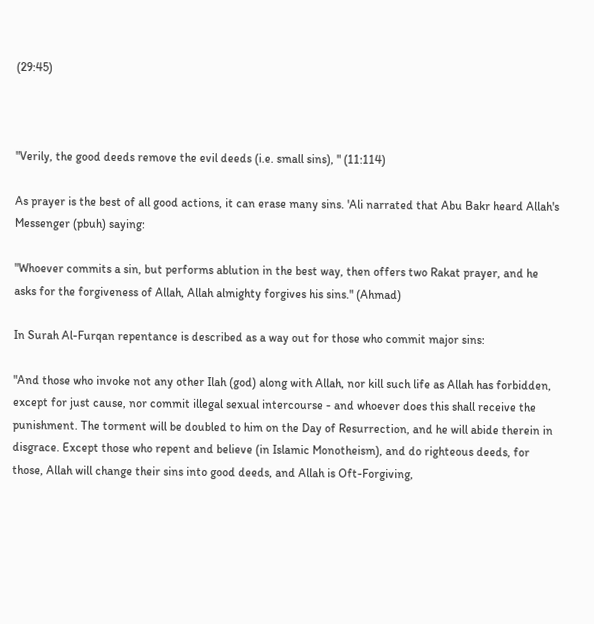(29:45)



"Verily, the good deeds remove the evil deeds (i.e. small sins), " (11:114)

As prayer is the best of all good actions, it can erase many sins. 'Ali narrated that Abu Bakr heard Allah's Messenger (pbuh) saying:

"Whoever commits a sin, but performs ablution in the best way, then offers two Rakat prayer, and he asks for the forgiveness of Allah, Allah almighty forgives his sins." (Ahmad)

In Surah Al-Furqan repentance is described as a way out for those who commit major sins:

"And those who invoke not any other Ilah (god) along with Allah, nor kill such life as Allah has forbidden, except for just cause, nor commit illegal sexual intercourse - and whoever does this shall receive the punishment. The torment will be doubled to him on the Day of Resurrection, and he will abide therein in disgrace. Except those who repent and believe (in Islamic Monotheism), and do righteous deeds, for those, Allah will change their sins into good deeds, and Allah is Oft-Forgiving,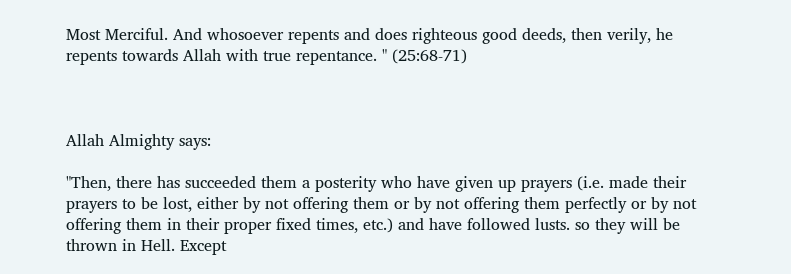Most Merciful. And whosoever repents and does righteous good deeds, then verily, he repents towards Allah with true repentance. " (25:68-71)



Allah Almighty says:

"Then, there has succeeded them a posterity who have given up prayers (i.e. made their prayers to be lost, either by not offering them or by not offering them perfectly or by not offering them in their proper fixed times, etc.) and have followed lusts. so they will be thrown in Hell. Except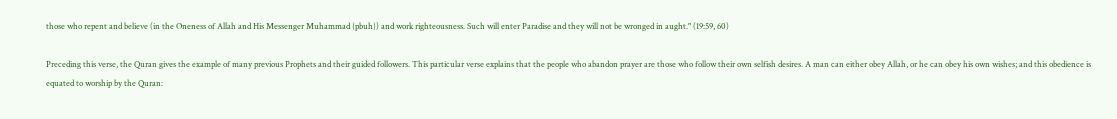those who repent and believe (in the Oneness of Allah and His Messenger Muhammad {pbuh}) and work righteousness. Such will enter Paradise and they will not be wronged in aught." (19:59, 60)

Preceding this verse, the Quran gives the example of many previous Prophets and their guided followers. This particular verse explains that the people who abandon prayer are those who follow their own selfish desires. A man can either obey Allah, or he can obey his own wishes; and this obedience is equated to worship by the Quran: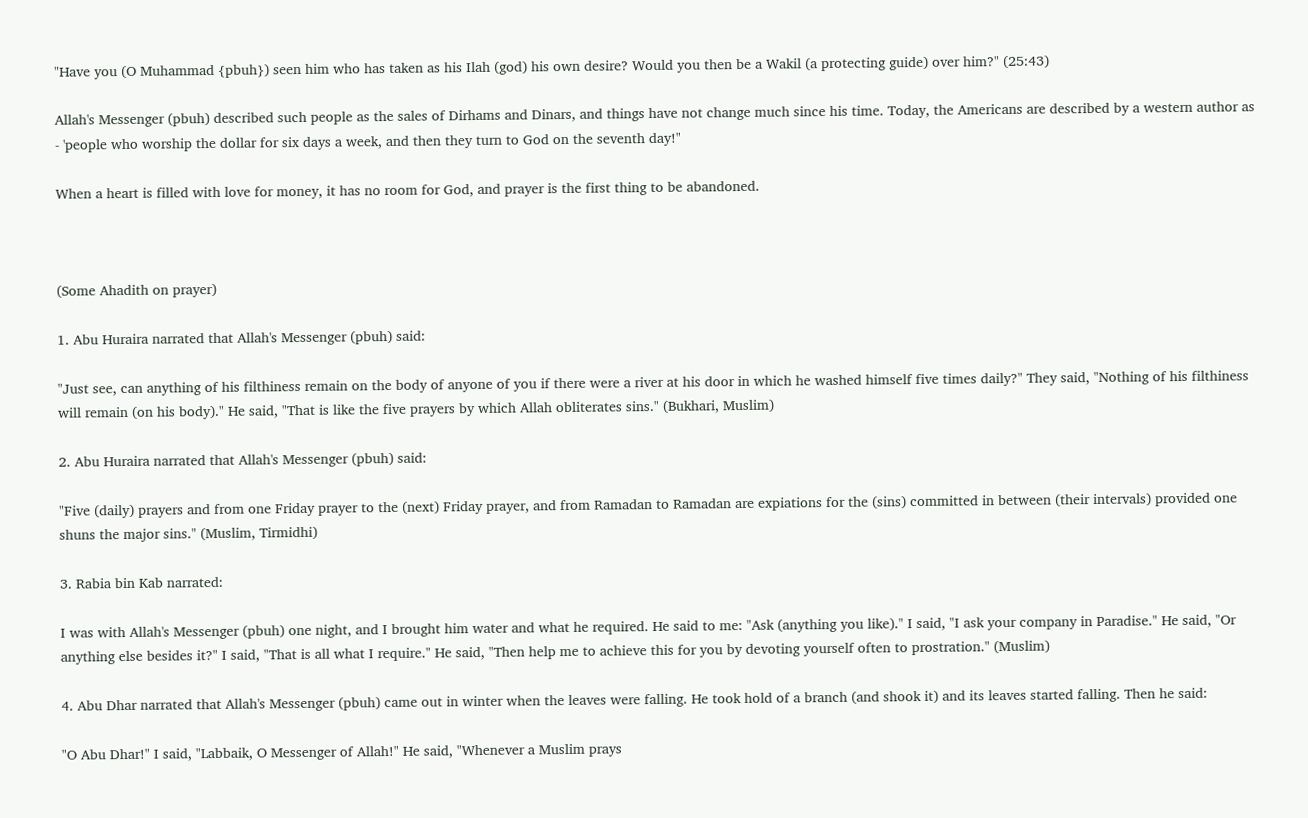"Have you (O Muhammad {pbuh}) seen him who has taken as his Ilah (god) his own desire? Would you then be a Wakil (a protecting guide) over him?" (25:43)

Allah's Messenger (pbuh) described such people as the sales of Dirhams and Dinars, and things have not change much since his time. Today, the Americans are described by a western author as - 'people who worship the dollar for six days a week, and then they turn to God on the seventh day!"

When a heart is filled with love for money, it has no room for God, and prayer is the first thing to be abandoned.



(Some Ahadith on prayer)

1. Abu Huraira narrated that Allah's Messenger (pbuh) said:

"Just see, can anything of his filthiness remain on the body of anyone of you if there were a river at his door in which he washed himself five times daily?" They said, "Nothing of his filthiness will remain (on his body)." He said, "That is like the five prayers by which Allah obliterates sins." (Bukhari, Muslim)

2. Abu Huraira narrated that Allah's Messenger (pbuh) said:

"Five (daily) prayers and from one Friday prayer to the (next) Friday prayer, and from Ramadan to Ramadan are expiations for the (sins) committed in between (their intervals) provided one shuns the major sins." (Muslim, Tirmidhi)

3. Rabia bin Kab narrated:

I was with Allah's Messenger (pbuh) one night, and I brought him water and what he required. He said to me: "Ask (anything you like)." I said, "I ask your company in Paradise." He said, "Or anything else besides it?" I said, "That is all what I require." He said, "Then help me to achieve this for you by devoting yourself often to prostration." (Muslim)

4. Abu Dhar narrated that Allah's Messenger (pbuh) came out in winter when the leaves were falling. He took hold of a branch (and shook it) and its leaves started falling. Then he said:

"O Abu Dhar!" I said, "Labbaik, O Messenger of Allah!" He said, "Whenever a Muslim prays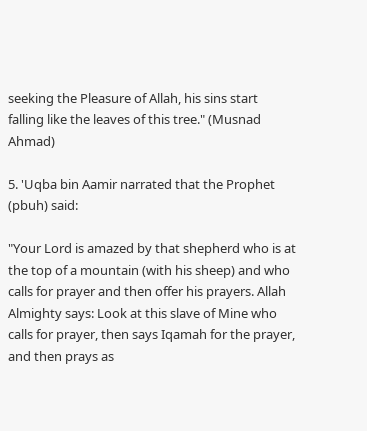seeking the Pleasure of Allah, his sins start falling like the leaves of this tree." (Musnad Ahmad)

5. 'Uqba bin Aamir narrated that the Prophet (pbuh) said:

"Your Lord is amazed by that shepherd who is at the top of a mountain (with his sheep) and who calls for prayer and then offer his prayers. Allah Almighty says: Look at this slave of Mine who calls for prayer, then says Iqamah for the prayer, and then prays as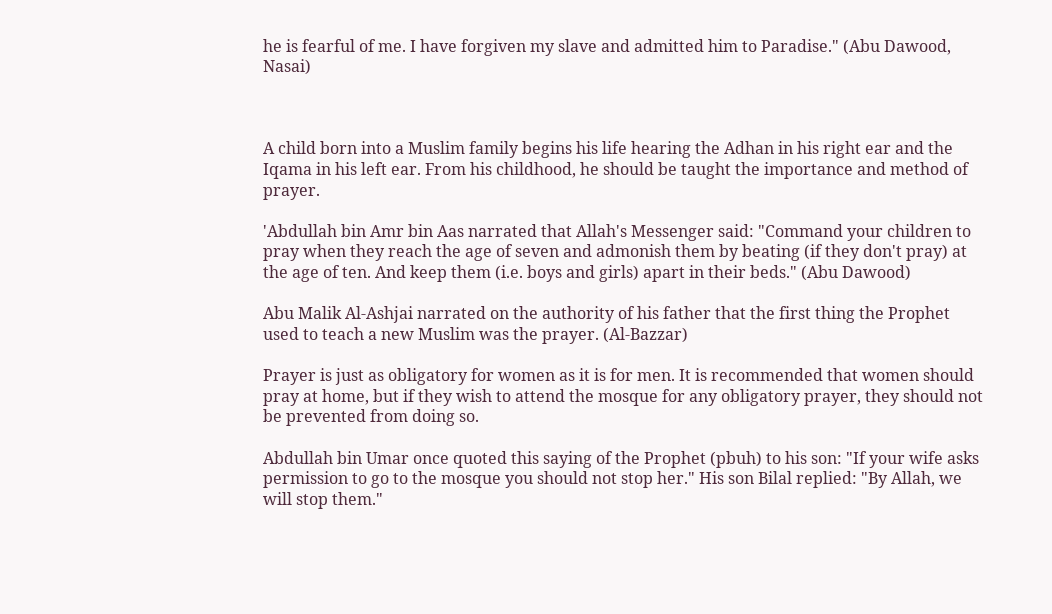he is fearful of me. I have forgiven my slave and admitted him to Paradise." (Abu Dawood, Nasai)



A child born into a Muslim family begins his life hearing the Adhan in his right ear and the Iqama in his left ear. From his childhood, he should be taught the importance and method of prayer.

'Abdullah bin Amr bin Aas narrated that Allah's Messenger said: "Command your children to pray when they reach the age of seven and admonish them by beating (if they don't pray) at the age of ten. And keep them (i.e. boys and girls) apart in their beds." (Abu Dawood)

Abu Malik Al-Ashjai narrated on the authority of his father that the first thing the Prophet used to teach a new Muslim was the prayer. (Al-Bazzar)

Prayer is just as obligatory for women as it is for men. It is recommended that women should pray at home, but if they wish to attend the mosque for any obligatory prayer, they should not be prevented from doing so.

Abdullah bin Umar once quoted this saying of the Prophet (pbuh) to his son: "If your wife asks permission to go to the mosque you should not stop her." His son Bilal replied: "By Allah, we will stop them."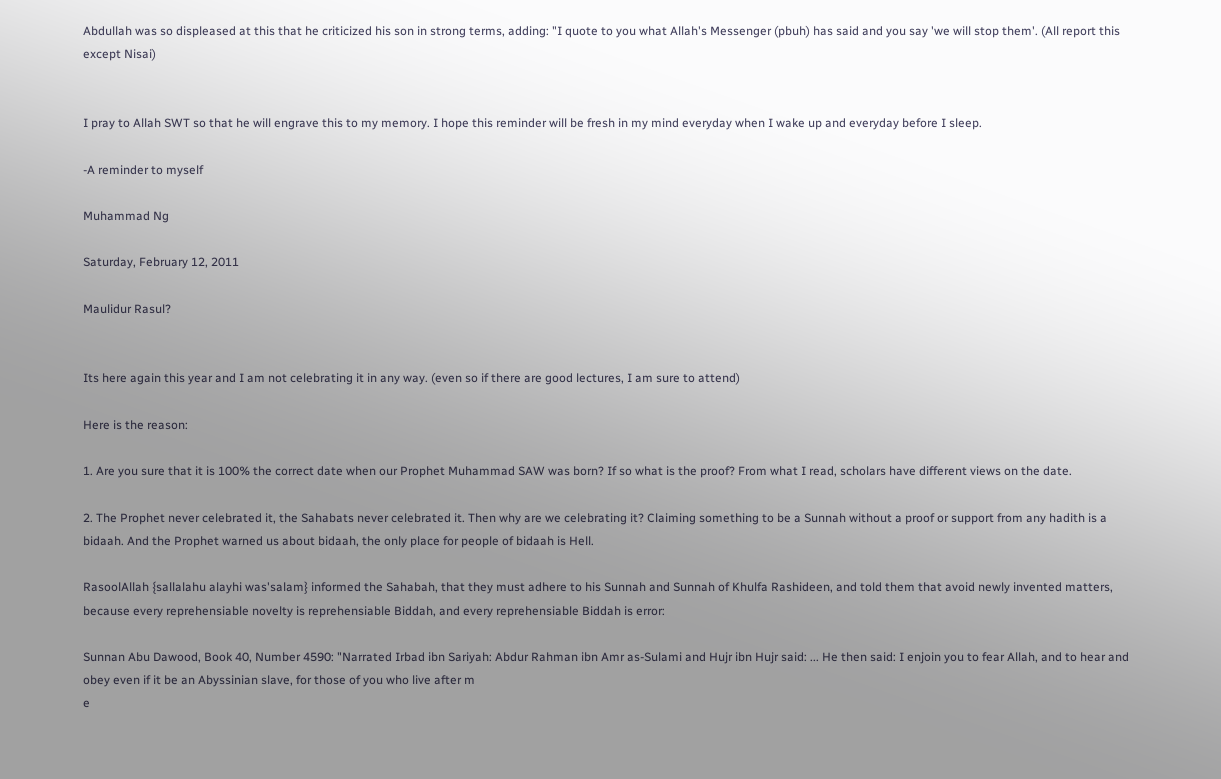Abdullah was so displeased at this that he criticized his son in strong terms, adding: "I quote to you what Allah's Messenger (pbuh) has said and you say 'we will stop them'. (All report this except Nisai)


I pray to Allah SWT so that he will engrave this to my memory. I hope this reminder will be fresh in my mind everyday when I wake up and everyday before I sleep.

-A reminder to myself

Muhammad Ng

Saturday, February 12, 2011

Maulidur Rasul?


Its here again this year and I am not celebrating it in any way. (even so if there are good lectures, I am sure to attend)

Here is the reason:

1. Are you sure that it is 100% the correct date when our Prophet Muhammad SAW was born? If so what is the proof? From what I read, scholars have different views on the date.

2. The Prophet never celebrated it, the Sahabats never celebrated it. Then why are we celebrating it? Claiming something to be a Sunnah without a proof or support from any hadith is a bidaah. And the Prophet warned us about bidaah, the only place for people of bidaah is Hell.

RasoolAllah {sallalahu alayhi was'salam} informed the Sahabah, that they must adhere to his Sunnah and Sunnah of Khulfa Rashideen, and told them that avoid newly invented matters, because every reprehensiable novelty is reprehensiable Biddah, and every reprehensiable Biddah is error:

Sunnan Abu Dawood, Book 40, Number 4590: "Narrated Irbad ibn Sariyah: Abdur Rahman ibn Amr as-Sulami and Hujr ibn Hujr said: ... He then said: I enjoin you to fear Allah, and to hear and obey even if it be an Abyssinian slave, for those of you who live after m
e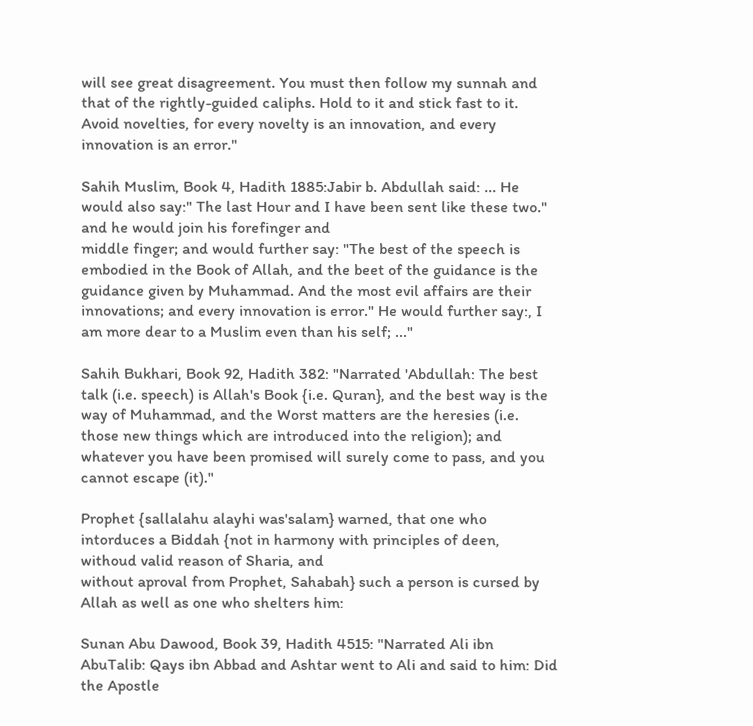will see great disagreement. You must then follow my sunnah and that of the rightly-guided caliphs. Hold to it and stick fast to it. Avoid novelties, for every novelty is an innovation, and every innovation is an error."

Sahih Muslim, Book 4, Hadith 1885:Jabir b. Abdullah said: ... He would also say:" The last Hour and I have been sent like these two." and he would join his forefinger and
middle finger; and would further say: "The best of the speech is embodied in the Book of Allah, and the beet of the guidance is the guidance given by Muhammad. And the most evil affairs are their innovations; and every innovation is error." He would further say:, I am more dear to a Muslim even than his self; ..."

Sahih Bukhari, Book 92, Hadith 382: "Narrated 'Abdullah: The best talk (i.e. speech) is Allah's Book {i.e. Quran}, and the best way is the way of Muhammad, and the Worst matters are the heresies (i.e. those new things which are introduced into the religion); and whatever you have been promised will surely come to pass, and you cannot escape (it)."

Prophet {sallalahu alayhi was'salam} warned, that one who intorduces a Biddah {not in harmony with principles of deen, withoud valid reason of Sharia, and
without aproval from Prophet, Sahabah} such a person is cursed by Allah as well as one who shelters him:

Sunan Abu Dawood, Book 39, Hadith 4515: "Narrated Ali ibn AbuTalib: Qays ibn Abbad and Ashtar went to Ali and said to him: Did the Apostle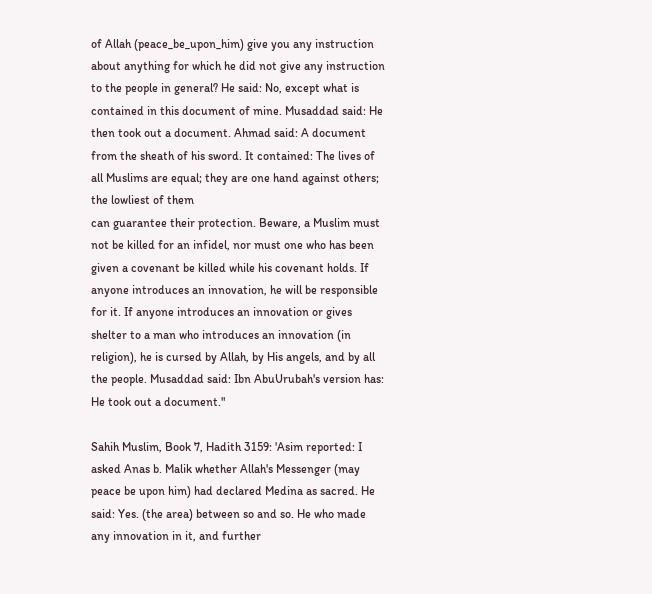of Allah (peace_be_upon_him) give you any instruction about anything for which he did not give any instruction to the people in general? He said: No, except what is contained in this document of mine. Musaddad said: He then took out a document. Ahmad said: A document from the sheath of his sword. It contained: The lives of all Muslims are equal; they are one hand against others; the lowliest of them
can guarantee their protection. Beware, a Muslim must not be killed for an infidel, nor must one who has been given a covenant be killed while his covenant holds. If anyone introduces an innovation, he will be responsible for it. If anyone introduces an innovation or gives shelter to a man who introduces an innovation (in religion), he is cursed by Allah, by His angels, and by all the people. Musaddad said: Ibn AbuUrubah's version has: He took out a document."

Sahih Muslim, Book 7, Hadith 3159: 'Asim reported: I asked Anas b. Malik whether Allah's Messenger (may peace be upon him) had declared Medina as sacred. He said: Yes. (the area) between so and so. He who made any innovation in it, and further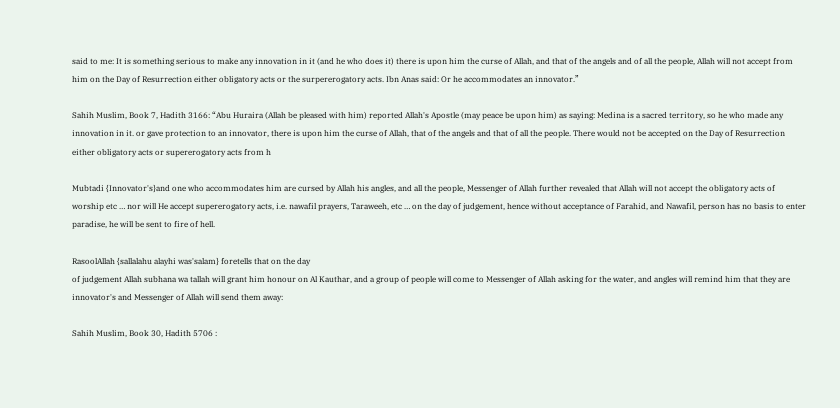said to me: It is something serious to make any innovation in it (and he who does it) there is upon him the curse of Allah, and that of the angels and of all the people, Allah will not accept from him on the Day of Resurrection either obligatory acts or the surpererogatory acts. Ibn Anas said: Or he accommodates an innovator.”

Sahih Muslim, Book 7, Hadith 3166: “Abu Huraira (Allah be pleased with him) reported Allah's Apostle (may peace be upon him) as saying: Medina is a sacred territory, so he who made any innovation in it. or gave protection to an innovator, there is upon him the curse of Allah, that of the angels and that of all the people. There would not be accepted on the Day of Resurrection either obligatory acts or supererogatory acts from h

Mubtadi {Innovator's}and one who accommodates him are cursed by Allah his angles, and all the people, Messenger of Allah further revealed that Allah will not accept the obligatory acts of worship etc … nor will He accept supererogatory acts, i.e. nawafil prayers, Taraweeh, etc … on the day of judgement, hence without acceptance of Farahid, and Nawafil, person has no basis to enter paradise, he will be sent to fire of hell.

RasoolAllah {sallalahu alayhi was'salam} foretells that on the day
of judgement Allah subhana wa tallah will grant him honour on Al Kauthar, and a group of people will come to Messenger of Allah asking for the water, and angles will remind him that they are innovator's and Messenger of Allah will send them away:

Sahih Muslim, Book 30, Hadith 5706 :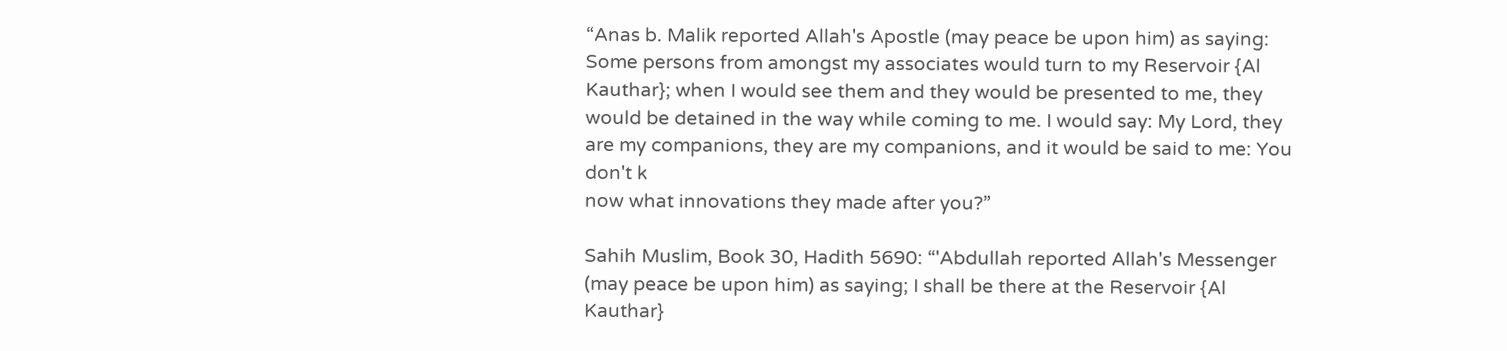“Anas b. Malik reported Allah's Apostle (may peace be upon him) as saying: Some persons from amongst my associates would turn to my Reservoir {Al Kauthar}; when I would see them and they would be presented to me, they would be detained in the way while coming to me. I would say: My Lord, they are my companions, they are my companions, and it would be said to me: You don't k
now what innovations they made after you?”

Sahih Muslim, Book 30, Hadith 5690: “'Abdullah reported Allah's Messenger (may peace be upon him) as saying; I shall be there at the Reservoir {Al Kauthar}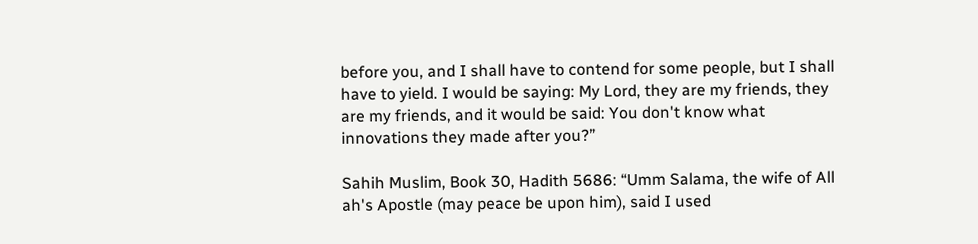before you, and I shall have to contend for some people, but I shall have to yield. I would be saying: My Lord, they are my friends, they are my friends, and it would be said: You don't know what innovations they made after you?”

Sahih Muslim, Book 30, Hadith 5686: “Umm Salama, the wife of All
ah's Apostle (may peace be upon him), said I used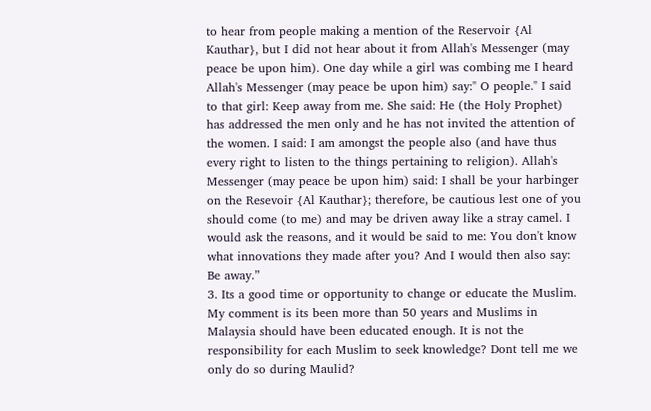to hear from people making a mention of the Reservoir {Al Kauthar}, but I did not hear about it from Allah's Messenger (may peace be upon him). One day while a girl was combing me I heard Allah's Messenger (may peace be upon him) say:" O people." I said to that girl: Keep away from me. She said: He (the Holy Prophet) has addressed the men only and he has not invited the attention of the women. I said: I am amongst the people also (and have thus every right to listen to the things pertaining to religion). Allah's Messenger (may peace be upon him) said: I shall be your harbinger on the Resevoir {Al Kauthar}; therefore, be cautious lest one of you should come (to me) and may be driven away like a stray camel. I would ask the reasons, and it would be said to me: You don't know what innovations they made after you? And I would then also say: Be away.”
3. Its a good time or opportunity to change or educate the Muslim.
My comment is its been more than 50 years and Muslims in Malaysia should have been educated enough. It is not the responsibility for each Muslim to seek knowledge? Dont tell me we only do so during Maulid?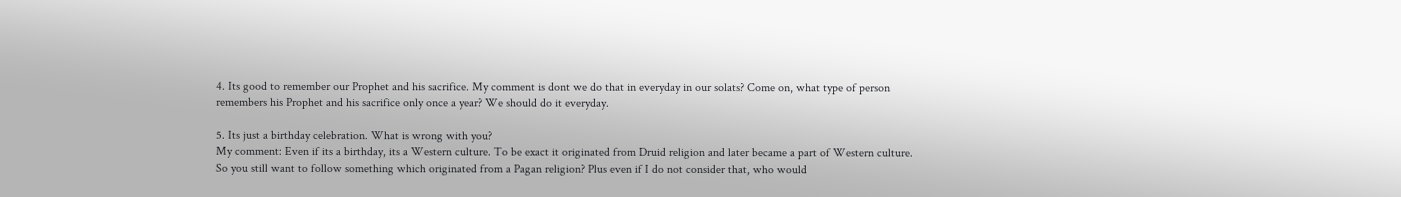4. Its good to remember our Prophet and his sacrifice. My comment is dont we do that in everyday in our solats? Come on, what type of person remembers his Prophet and his sacrifice only once a year? We should do it everyday.

5. Its just a birthday celebration. What is wrong with you?
My comment: Even if its a birthday, its a Western culture. To be exact it originated from Druid religion and later became a part of Western culture. So you still want to follow something which originated from a Pagan religion? Plus even if I do not consider that, who would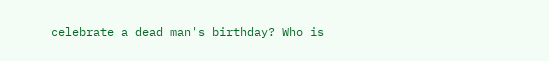celebrate a dead man's birthday? Who is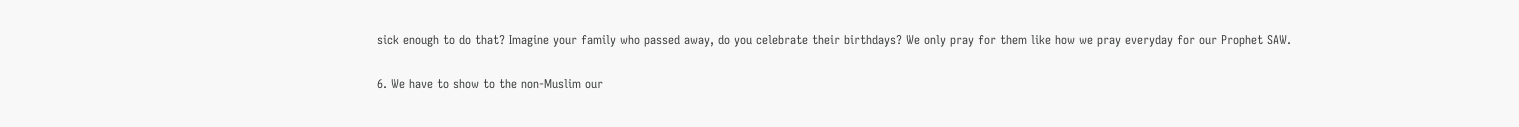sick enough to do that? Imagine your family who passed away, do you celebrate their birthdays? We only pray for them like how we pray everyday for our Prophet SAW.

6. We have to show to the non-Muslim our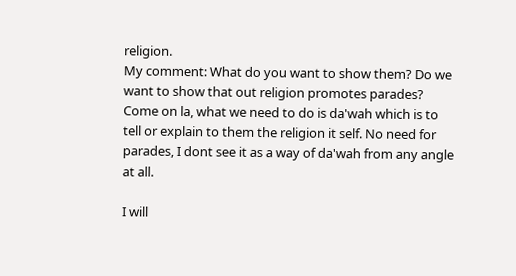religion.
My comment: What do you want to show them? Do we want to show that out religion promotes parades? Come on la, what we need to do is da'wah which is to tell or explain to them the religion it self. No need for parades, I dont see it as a way of da'wah from any angle at all.

I will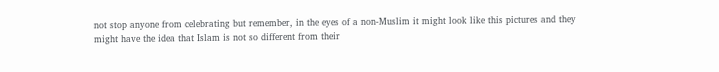not stop anyone from celebrating but remember, in the eyes of a non-Muslim it might look like this pictures and they might have the idea that Islam is not so different from their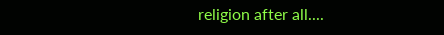religion after all....